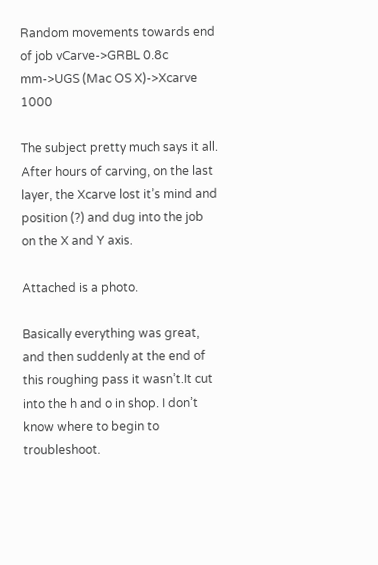Random movements towards end of job vCarve->GRBL 0.8c mm->UGS (Mac OS X)->Xcarve 1000

The subject pretty much says it all. After hours of carving, on the last layer, the Xcarve lost it’s mind and position (?) and dug into the job on the X and Y axis.

Attached is a photo.

Basically everything was great, and then suddenly at the end of this roughing pass it wasn’t.It cut into the h and o in shop. I don’t know where to begin to troubleshoot.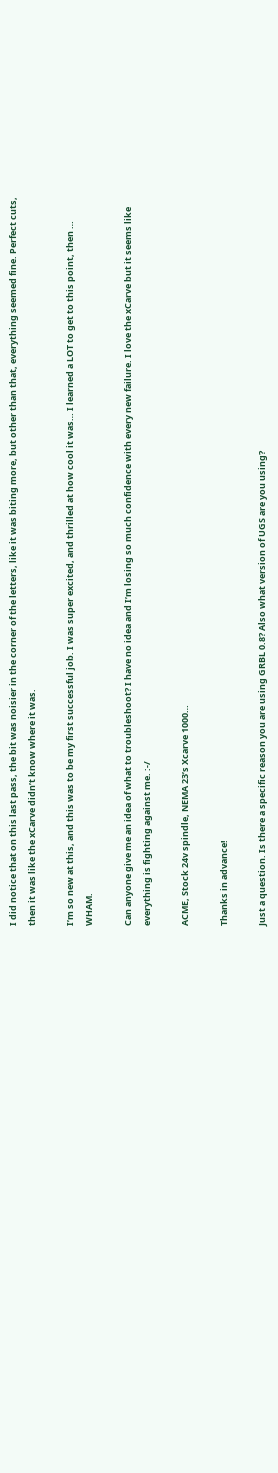I did notice that on this last pass, the bit was noisier in the corner of the letters, like it was biting more, but other than that, everything seemed fine. Perfect cuts, then it was like the xCarve didn’t know where it was.

I’m so new at this, and this was to be my first successful job. I was super excited, and thrilled at how cool it was… I learned a LOT to get to this point, then … WHAM.

Can anyone give me an idea of what to troubleshoot? I have no idea and I’m losing so much confidence with every new failure. I love the xCarve but it seems like everything is fighting against me. :-/

ACME, Stock 24v spindle, NEMA 23’s Xcarve 1000…

Thanks in advance!

Just a question. Is there a specific reason you are using GRBL 0.8? Also what version of UGS are you using?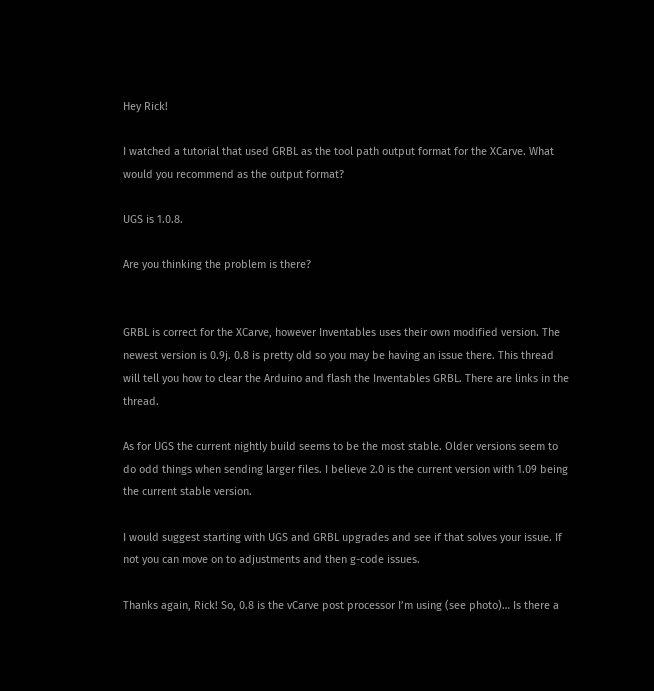Hey Rick!

I watched a tutorial that used GRBL as the tool path output format for the XCarve. What would you recommend as the output format?

UGS is 1.0.8.

Are you thinking the problem is there?


GRBL is correct for the XCarve, however Inventables uses their own modified version. The newest version is 0.9j. 0.8 is pretty old so you may be having an issue there. This thread will tell you how to clear the Arduino and flash the Inventables GRBL. There are links in the thread.

As for UGS the current nightly build seems to be the most stable. Older versions seem to do odd things when sending larger files. I believe 2.0 is the current version with 1.09 being the current stable version.

I would suggest starting with UGS and GRBL upgrades and see if that solves your issue. If not you can move on to adjustments and then g-code issues.

Thanks again, Rick! So, 0.8 is the vCarve post processor I’m using (see photo)… Is there a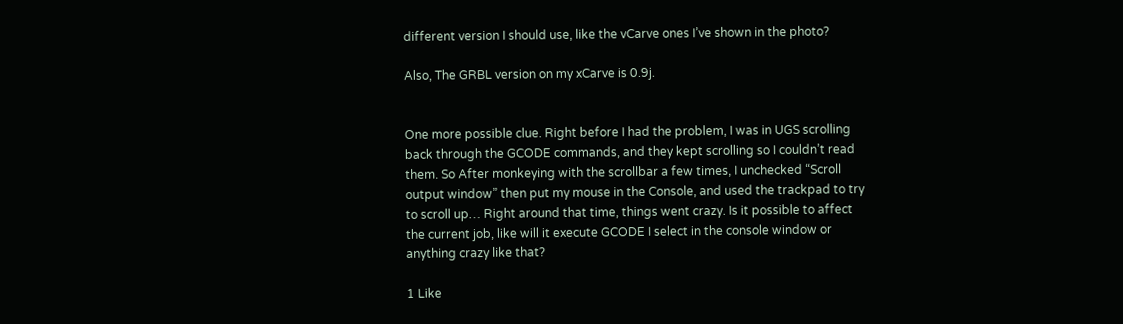different version I should use, like the vCarve ones I’ve shown in the photo?

Also, The GRBL version on my xCarve is 0.9j.


One more possible clue. Right before I had the problem, I was in UGS scrolling back through the GCODE commands, and they kept scrolling so I couldn’t read them. So After monkeying with the scrollbar a few times, I unchecked “Scroll output window” then put my mouse in the Console, and used the trackpad to try to scroll up… Right around that time, things went crazy. Is it possible to affect the current job, like will it execute GCODE I select in the console window or anything crazy like that?

1 Like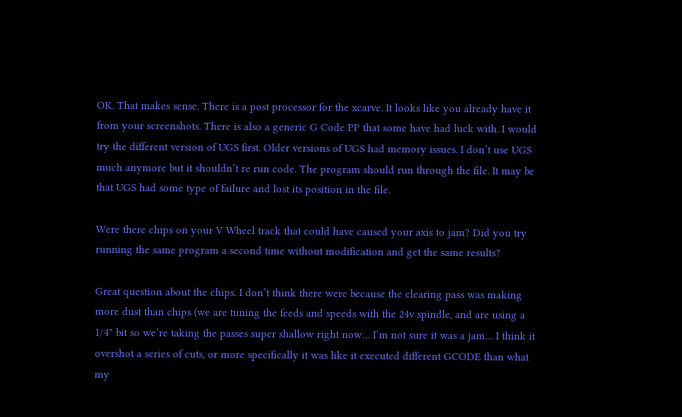OK. That makes sense. There is a post processor for the xcarve. It looks like you already have it from your screenshots. There is also a generic G Code PP that some have had luck with. I would try the different version of UGS first. Older versions of UGS had memory issues. I don’t use UGS much anymore but it shouldn’t re run code. The program should run through the file. It may be that UGS had some type of failure and lost its position in the file.

Were there chips on your V Wheel track that could have caused your axis to jam? Did you try running the same program a second time without modification and get the same results?

Great question about the chips. I don’t think there were because the clearing pass was making more dust than chips (we are tuning the feeds and speeds with the 24v spindle, and are using a 1/4" bit so we’re taking the passes super shallow right now… I’m not sure it was a jam… I think it overshot a series of cuts, or more specifically it was like it executed different GCODE than what my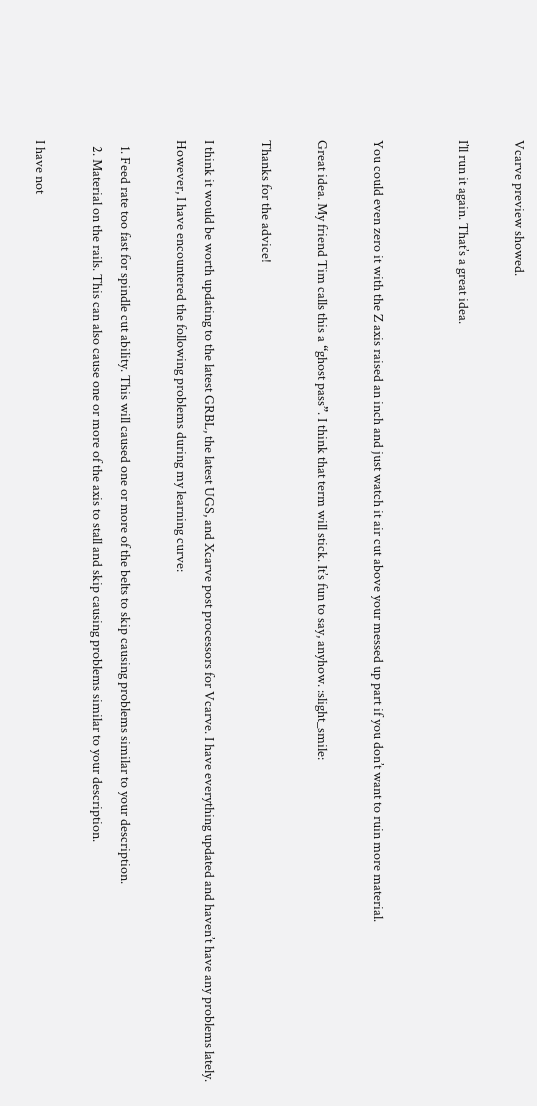Vcarve preview showed.

I’ll run it again. That’s a great idea.


You could even zero it with the Z axis raised an inch and just watch it air cut above your messed up part if you don’t want to ruin more material.

Great idea. My friend Tim calls this a “ghost pass”. I think that term will stick. It’s fun to say, anyhow. :slight_smile:

Thanks for the advice!

I think it would be worth updating to the latest GRBL, the latest UGS, and Xcarve post processors for Vcarve. I have everything updated and haven’t have any problems lately. However, I have encountered the following problems during my learning curve:

  1. Feed rate too fast for spindle cut ability. This will caused one or more of the belts to skip causing problems similar to your description.
  2. Material on the rails. This can also cause one or more of the axis to stall and skip causing problems similar to your description.

I have not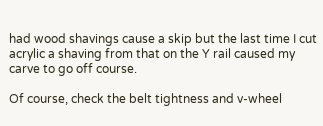had wood shavings cause a skip but the last time I cut acrylic a shaving from that on the Y rail caused my carve to go off course.

Of course, check the belt tightness and v-wheel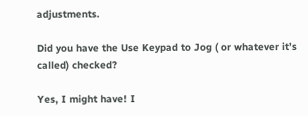adjustments.

Did you have the Use Keypad to Jog ( or whatever it’s called) checked?

Yes, I might have! I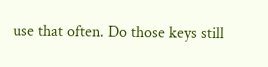use that often. Do those keys still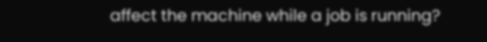affect the machine while a job is running?